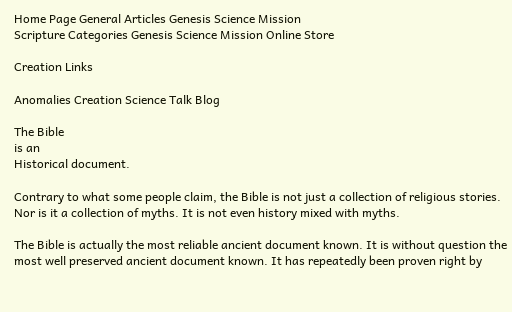Home Page General Articles Genesis Science Mission
Scripture Categories Genesis Science Mission Online Store

Creation Links

Anomalies Creation Science Talk Blog

The Bible
is an
Historical document.

Contrary to what some people claim, the Bible is not just a collection of religious stories. Nor is it a collection of myths. It is not even history mixed with myths.

The Bible is actually the most reliable ancient document known. It is without question the most well preserved ancient document known. It has repeatedly been proven right by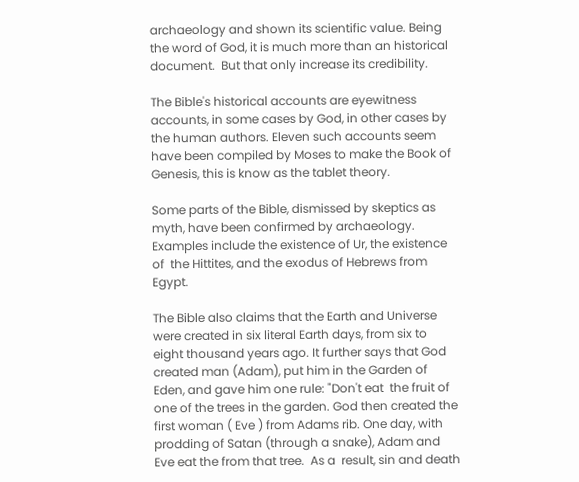archaeology and shown its scientific value. Being the word of God, it is much more than an historical document.  But that only increase its credibility.

The Bible's historical accounts are eyewitness accounts, in some cases by God, in other cases by the human authors. Eleven such accounts seem have been compiled by Moses to make the Book of Genesis, this is know as the tablet theory.

Some parts of the Bible, dismissed by skeptics as myth, have been confirmed by archaeology.  Examples include the existence of Ur, the existence of  the Hittites, and the exodus of Hebrews from Egypt.

The Bible also claims that the Earth and Universe were created in six literal Earth days, from six to eight thousand years ago. It further says that God created man (Adam), put him in the Garden of Eden, and gave him one rule: "Don't eat  the fruit of one of the trees in the garden. God then created the first woman ( Eve ) from Adams rib. One day, with prodding of Satan (through a snake), Adam and Eve eat the from that tree.  As a  result, sin and death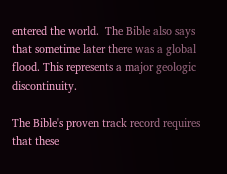entered the world.  The Bible also says that sometime later there was a global flood. This represents a major geologic discontinuity.

The Bible's proven track record requires that these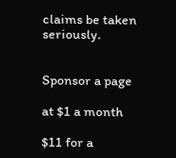claims be taken seriously.


Sponsor a page

at $1 a month

$11 for a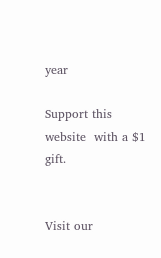year

Support this website  with a $1 gift.


Visit our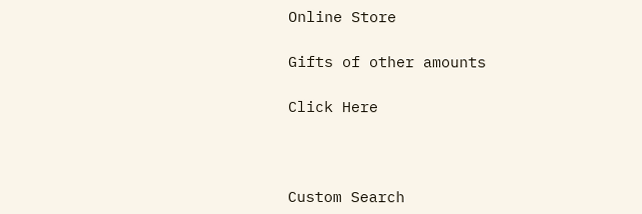Online Store

Gifts of other amounts

Click Here



Custom Search